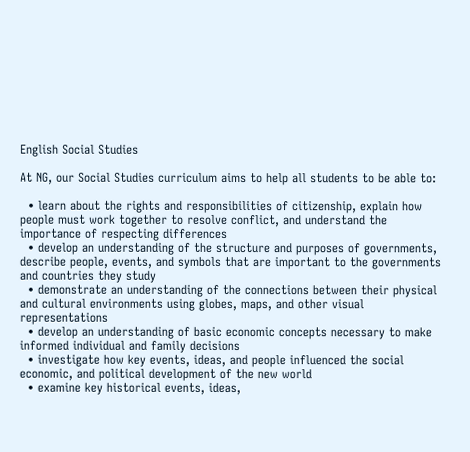English Social Studies

At NG, our Social Studies curriculum aims to help all students to be able to:

  • learn about the rights and responsibilities of citizenship, explain how people must work together to resolve conflict, and understand the importance of respecting differences
  • develop an understanding of the structure and purposes of governments, describe people, events, and symbols that are important to the governments and countries they study
  • demonstrate an understanding of the connections between their physical and cultural environments using globes, maps, and other visual representations
  • develop an understanding of basic economic concepts necessary to make informed individual and family decisions
  • investigate how key events, ideas, and people influenced the social economic, and political development of the new world
  • examine key historical events, ideas,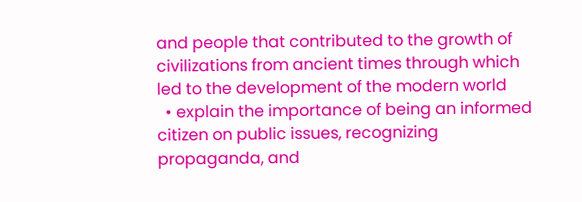and people that contributed to the growth of civilizations from ancient times through which led to the development of the modern world
  • explain the importance of being an informed citizen on public issues, recognizing propaganda, and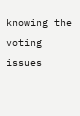knowing the voting issues